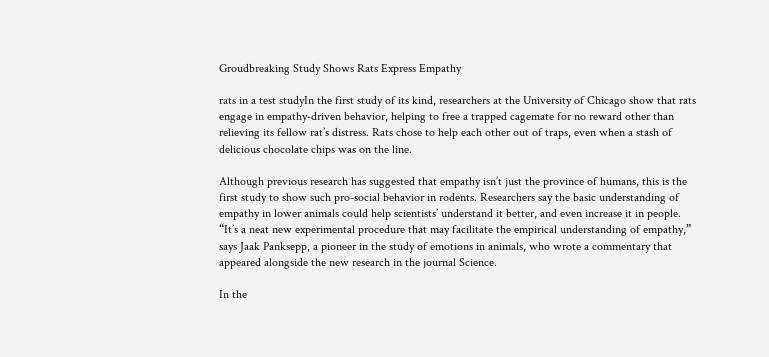Groudbreaking Study Shows Rats Express Empathy

rats in a test studyIn the first study of its kind, researchers at the University of Chicago show that rats engage in empathy-driven behavior, helping to free a trapped cagemate for no reward other than relieving its fellow rat’s distress. Rats chose to help each other out of traps, even when a stash of delicious chocolate chips was on the line.

Although previous research has suggested that empathy isn’t just the province of humans, this is the first study to show such pro-social behavior in rodents. Researchers say the basic understanding of empathy in lower animals could help scientists’ understand it better, and even increase it in people. “It’s a neat new experimental procedure that may facilitate the empirical understanding of empathy,” says Jaak Panksepp, a pioneer in the study of emotions in animals, who wrote a commentary that appeared alongside the new research in the journal Science.

In the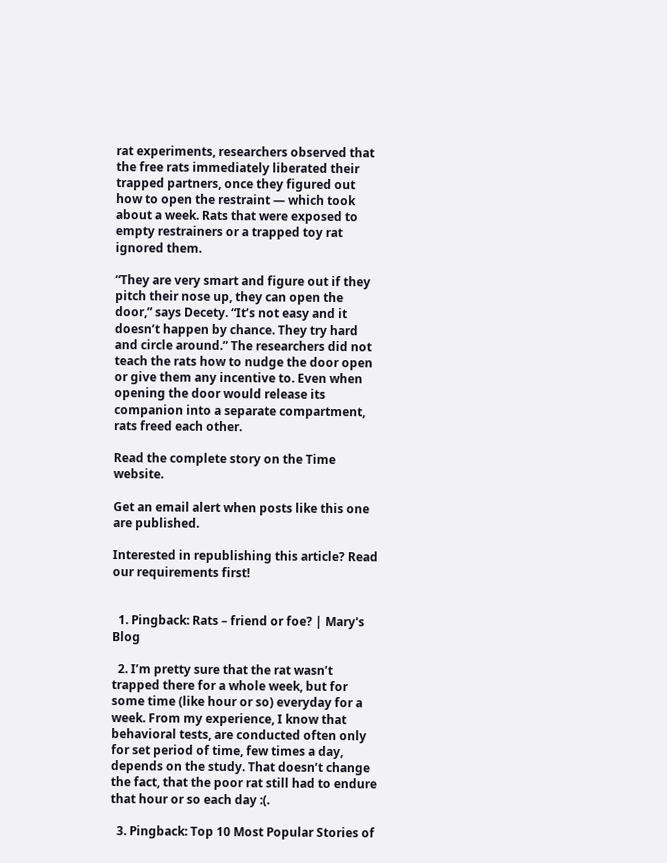rat experiments, researchers observed that the free rats immediately liberated their trapped partners, once they figured out how to open the restraint — which took about a week. Rats that were exposed to empty restrainers or a trapped toy rat ignored them.

“They are very smart and figure out if they pitch their nose up, they can open the door,” says Decety. “It’s not easy and it doesn’t happen by chance. They try hard and circle around.” The researchers did not teach the rats how to nudge the door open or give them any incentive to. Even when opening the door would release its companion into a separate compartment, rats freed each other.

Read the complete story on the Time website.

Get an email alert when posts like this one are published.

Interested in republishing this article? Read our requirements first!


  1. Pingback: Rats – friend or foe? | Mary's Blog

  2. I’m pretty sure that the rat wasn’t trapped there for a whole week, but for some time (like hour or so) everyday for a week. From my experience, I know that behavioral tests, are conducted often only for set period of time, few times a day, depends on the study. That doesn’t change the fact, that the poor rat still had to endure that hour or so each day :(.

  3. Pingback: Top 10 Most Popular Stories of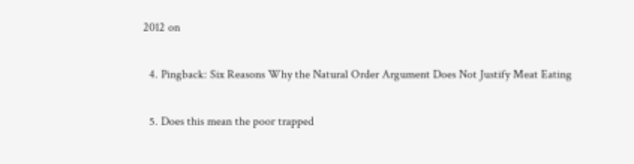2012 on

  4. Pingback: Six Reasons Why the Natural Order Argument Does Not Justify Meat Eating

  5. Does this mean the poor trapped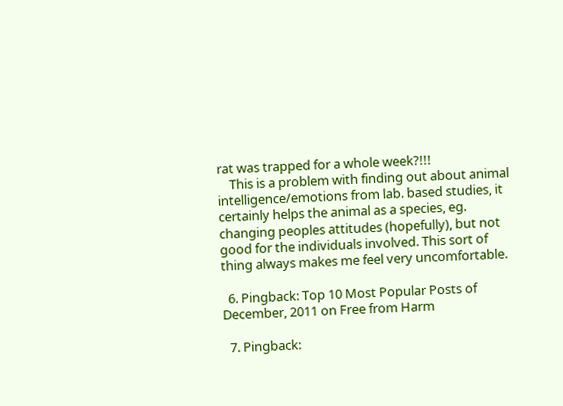rat was trapped for a whole week?!!!
    This is a problem with finding out about animal intelligence/emotions from lab. based studies, it certainly helps the animal as a species, eg. changing peoples attitudes (hopefully), but not good for the individuals involved. This sort of thing always makes me feel very uncomfortable.

  6. Pingback: Top 10 Most Popular Posts of December, 2011 on Free from Harm

  7. Pingback: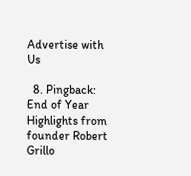Advertise with Us

  8. Pingback: End of Year Highlights from founder Robert Grillo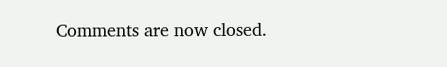Comments are now closed.